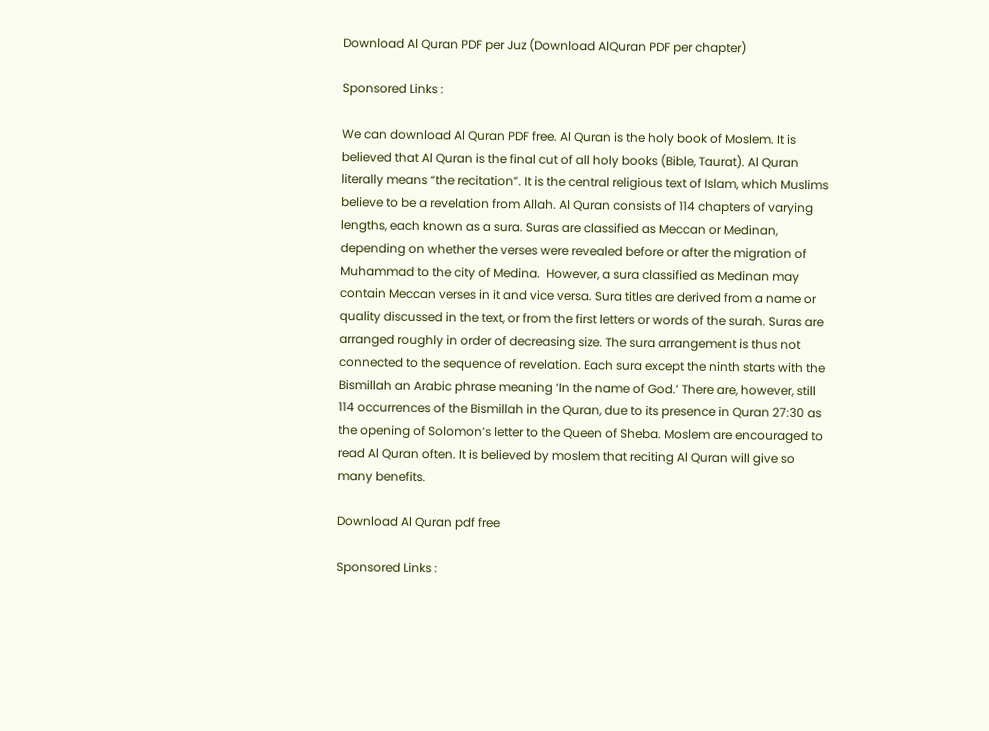Download Al Quran PDF per Juz (Download AlQuran PDF per chapter)

Sponsored Links :

We can download Al Quran PDF free. Al Quran is the holy book of Moslem. It is believed that Al Quran is the final cut of all holy books (Bible, Taurat). Al Quran literally means “the recitation”. It is the central religious text of Islam, which Muslims believe to be a revelation from Allah. Al Quran consists of 114 chapters of varying lengths, each known as a sura. Suras are classified as Meccan or Medinan, depending on whether the verses were revealed before or after the migration of Muhammad to the city of Medina.  However, a sura classified as Medinan may contain Meccan verses in it and vice versa. Sura titles are derived from a name or quality discussed in the text, or from the first letters or words of the surah. Suras are arranged roughly in order of decreasing size. The sura arrangement is thus not connected to the sequence of revelation. Each sura except the ninth starts with the Bismillah an Arabic phrase meaning ‘In the name of God.’ There are, however, still 114 occurrences of the Bismillah in the Quran, due to its presence in Quran 27:30 as the opening of Solomon’s letter to the Queen of Sheba. Moslem are encouraged to read Al Quran often. It is believed by moslem that reciting Al Quran will give so many benefits.

Download Al Quran pdf free

Sponsored Links :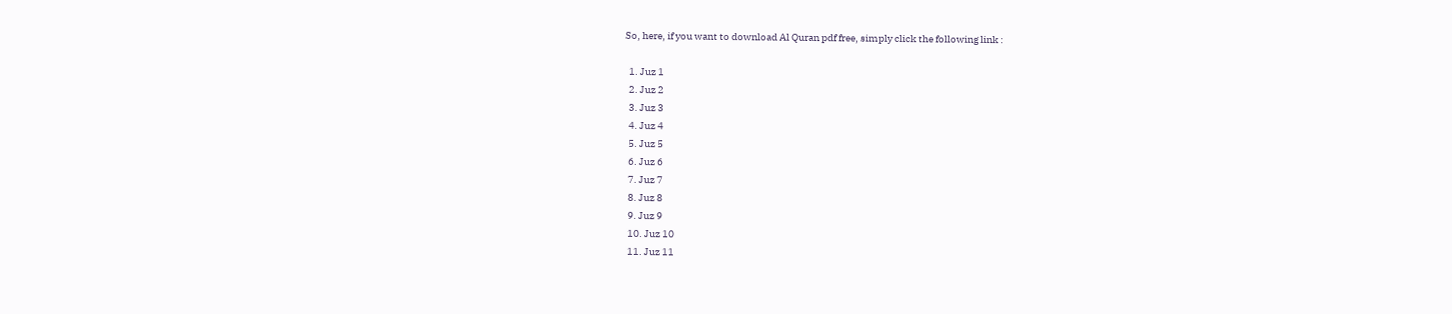So, here, if you want to download Al Quran pdf free, simply click the following link :

  1. Juz 1
  2. Juz 2
  3. Juz 3
  4. Juz 4
  5. Juz 5
  6. Juz 6
  7. Juz 7
  8. Juz 8
  9. Juz 9
  10. Juz 10
  11. Juz 11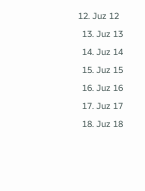12. Juz 12
  13. Juz 13
  14. Juz 14
  15. Juz 15
  16. Juz 16
  17. Juz 17
  18. Juz 18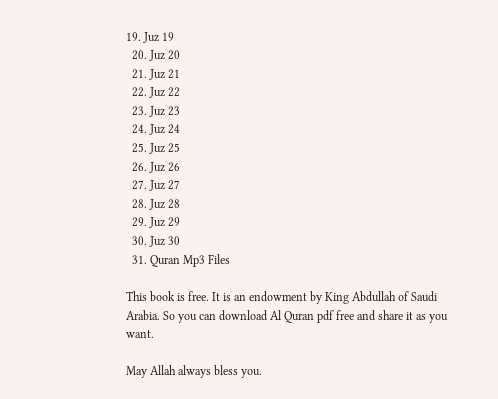19. Juz 19
  20. Juz 20
  21. Juz 21
  22. Juz 22
  23. Juz 23
  24. Juz 24
  25. Juz 25
  26. Juz 26
  27. Juz 27
  28. Juz 28
  29. Juz 29
  30. Juz 30
  31. Quran Mp3 Files

This book is free. It is an endowment by King Abdullah of Saudi Arabia. So you can download Al Quran pdf free and share it as you want.

May Allah always bless you.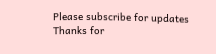Please subscribe for updates
Thanks for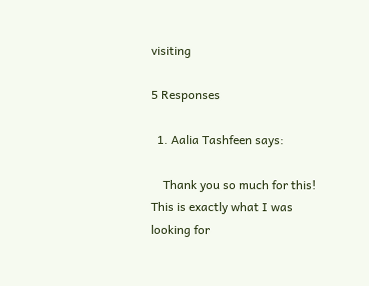visiting

5 Responses

  1. Aalia Tashfeen says:

    Thank you so much for this! This is exactly what I was looking for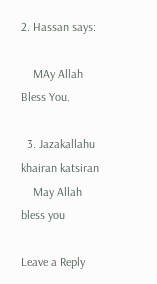2. Hassan says:

    MAy Allah Bless You.

  3. Jazakallahu khairan katsiran
    May Allah bless you

Leave a Reply